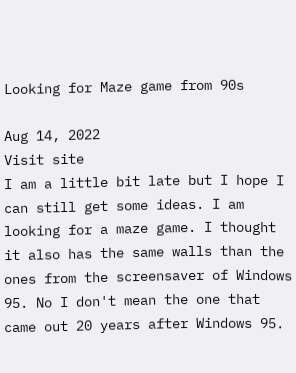Looking for Maze game from 90s

Aug 14, 2022
Visit site
I am a little bit late but I hope I can still get some ideas. I am looking for a maze game. I thought it also has the same walls than the ones from the screensaver of Windows 95. No I don't mean the one that came out 20 years after Windows 95.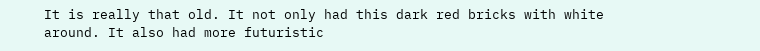It is really that old. It not only had this dark red bricks with white around. It also had more futuristic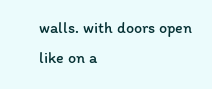walls. with doors open like on a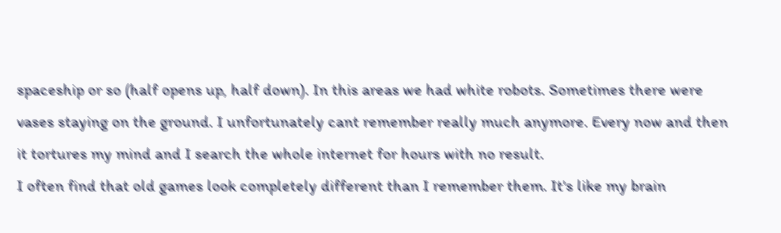spaceship or so (half opens up, half down). In this areas we had white robots. Sometimes there were vases staying on the ground. I unfortunately cant remember really much anymore. Every now and then it tortures my mind and I search the whole internet for hours with no result.
I often find that old games look completely different than I remember them. It's like my brain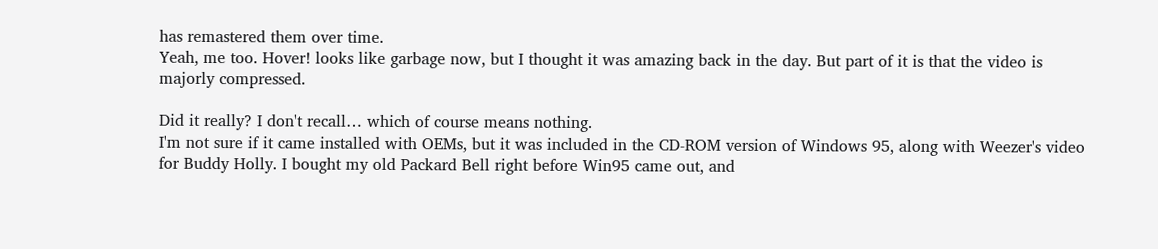has remastered them over time.
Yeah, me too. Hover! looks like garbage now, but I thought it was amazing back in the day. But part of it is that the video is majorly compressed.

Did it really? I don't recall… which of course means nothing.
I'm not sure if it came installed with OEMs, but it was included in the CD-ROM version of Windows 95, along with Weezer's video for Buddy Holly. I bought my old Packard Bell right before Win95 came out, and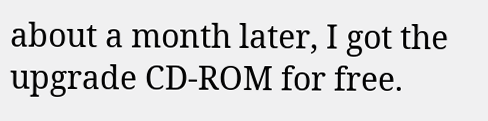about a month later, I got the upgrade CD-ROM for free.